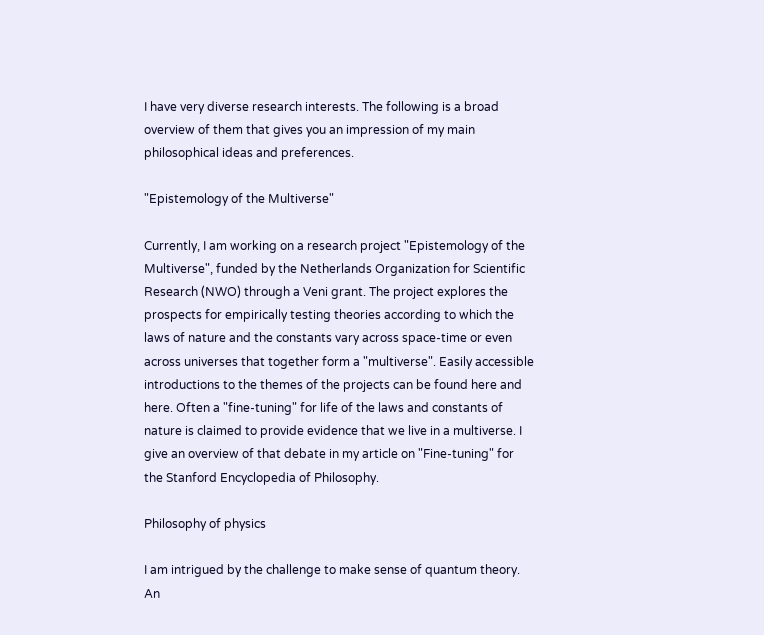I have very diverse research interests. The following is a broad overview of them that gives you an impression of my main philosophical ideas and preferences.

"Epistemology of the Multiverse"

Currently, I am working on a research project "Epistemology of the Multiverse", funded by the Netherlands Organization for Scientific Research (NWO) through a Veni grant. The project explores the prospects for empirically testing theories according to which the laws of nature and the constants vary across space-time or even across universes that together form a "multiverse". Easily accessible introductions to the themes of the projects can be found here and here. Often a "fine-tuning" for life of the laws and constants of nature is claimed to provide evidence that we live in a multiverse. I give an overview of that debate in my article on "Fine-tuning" for the Stanford Encyclopedia of Philosophy.

Philosophy of physics

I am intrigued by the challenge to make sense of quantum theory. An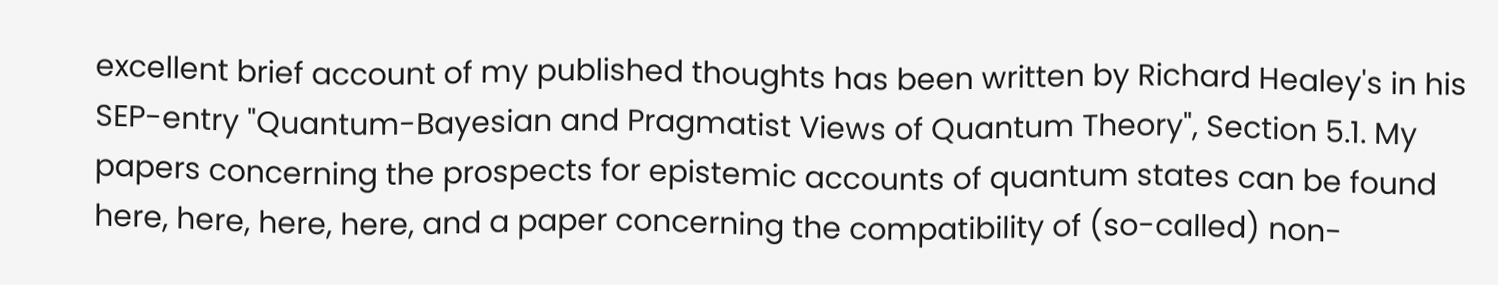excellent brief account of my published thoughts has been written by Richard Healey's in his SEP-entry "Quantum-Bayesian and Pragmatist Views of Quantum Theory", Section 5.1. My papers concerning the prospects for epistemic accounts of quantum states can be found here, here, here, here, and a paper concerning the compatibility of (so-called) non-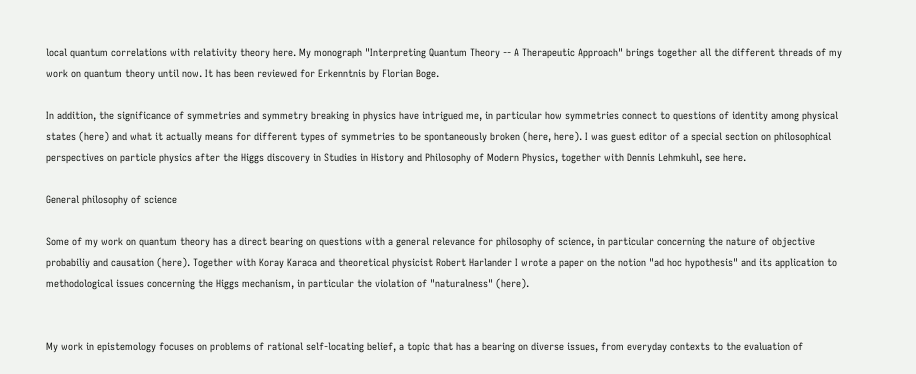local quantum correlations with relativity theory here. My monograph "Interpreting Quantum Theory -- A Therapeutic Approach" brings together all the different threads of my work on quantum theory until now. It has been reviewed for Erkenntnis by Florian Boge.

In addition, the significance of symmetries and symmetry breaking in physics have intrigued me, in particular how symmetries connect to questions of identity among physical states (here) and what it actually means for different types of symmetries to be spontaneously broken (here, here). I was guest editor of a special section on philosophical perspectives on particle physics after the Higgs discovery in Studies in History and Philosophy of Modern Physics, together with Dennis Lehmkuhl, see here.

General philosophy of science

Some of my work on quantum theory has a direct bearing on questions with a general relevance for philosophy of science, in particular concerning the nature of objective probabiliy and causation (here). Together with Koray Karaca and theoretical physicist Robert Harlander I wrote a paper on the notion "ad hoc hypothesis" and its application to methodological issues concerning the Higgs mechanism, in particular the violation of "naturalness" (here).


My work in epistemology focuses on problems of rational self-locating belief, a topic that has a bearing on diverse issues, from everyday contexts to the evaluation of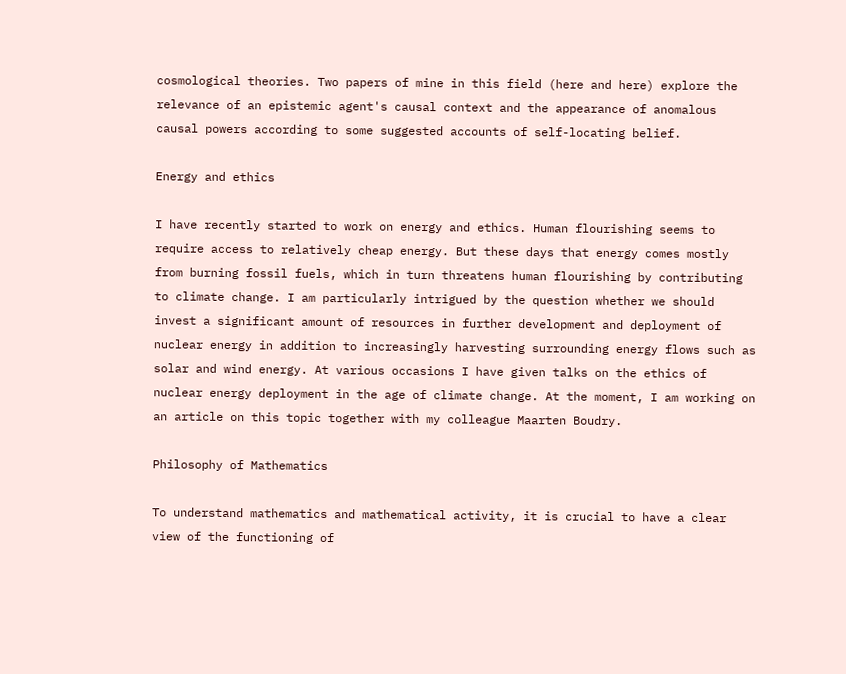cosmological theories. Two papers of mine in this field (here and here) explore the relevance of an epistemic agent's causal context and the appearance of anomalous causal powers according to some suggested accounts of self-locating belief.

Energy and ethics

I have recently started to work on energy and ethics. Human flourishing seems to require access to relatively cheap energy. But these days that energy comes mostly from burning fossil fuels, which in turn threatens human flourishing by contributing to climate change. I am particularly intrigued by the question whether we should invest a significant amount of resources in further development and deployment of nuclear energy in addition to increasingly harvesting surrounding energy flows such as solar and wind energy. At various occasions I have given talks on the ethics of nuclear energy deployment in the age of climate change. At the moment, I am working on an article on this topic together with my colleague Maarten Boudry.

Philosophy of Mathematics

To understand mathematics and mathematical activity, it is crucial to have a clear view of the functioning of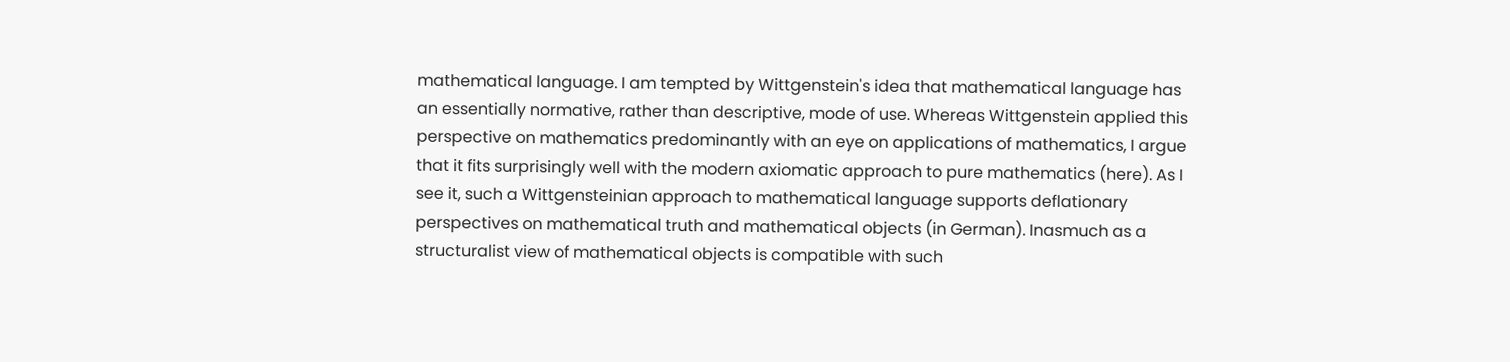mathematical language. I am tempted by Wittgenstein's idea that mathematical language has an essentially normative, rather than descriptive, mode of use. Whereas Wittgenstein applied this perspective on mathematics predominantly with an eye on applications of mathematics, I argue that it fits surprisingly well with the modern axiomatic approach to pure mathematics (here). As I see it, such a Wittgensteinian approach to mathematical language supports deflationary perspectives on mathematical truth and mathematical objects (in German). Inasmuch as a structuralist view of mathematical objects is compatible with such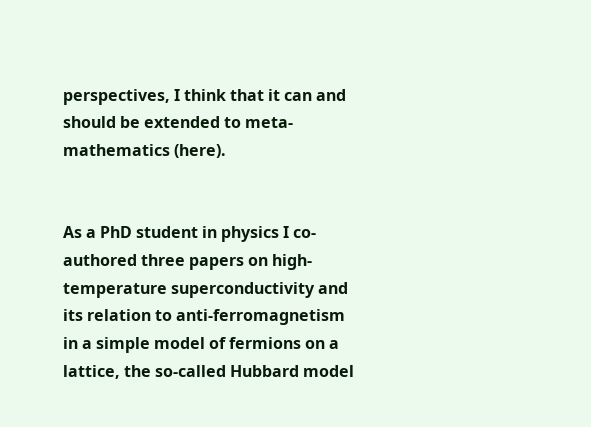perspectives, I think that it can and should be extended to meta-mathematics (here).


As a PhD student in physics I co-authored three papers on high-temperature superconductivity and its relation to anti-ferromagnetism in a simple model of fermions on a lattice, the so-called Hubbard model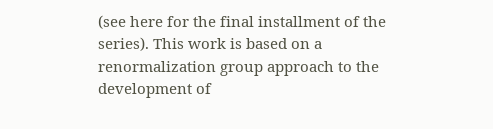(see here for the final installment of the series). This work is based on a renormalization group approach to the development of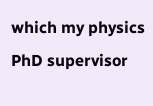which my physics PhD supervisor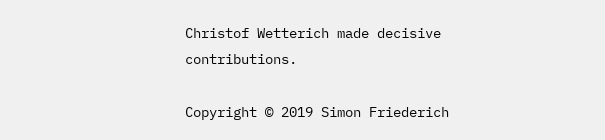Christof Wetterich made decisive contributions.

Copyright © 2019 Simon Friederich